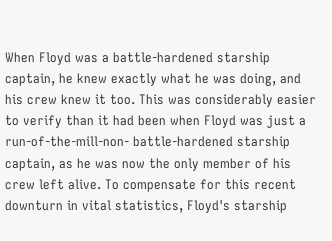When Floyd was a battle-hardened starship captain, he knew exactly what he was doing, and his crew knew it too. This was considerably easier to verify than it had been when Floyd was just a run-of-the-mill-non- battle-hardened starship captain, as he was now the only member of his crew left alive. To compensate for this recent downturn in vital statistics, Floyd's starship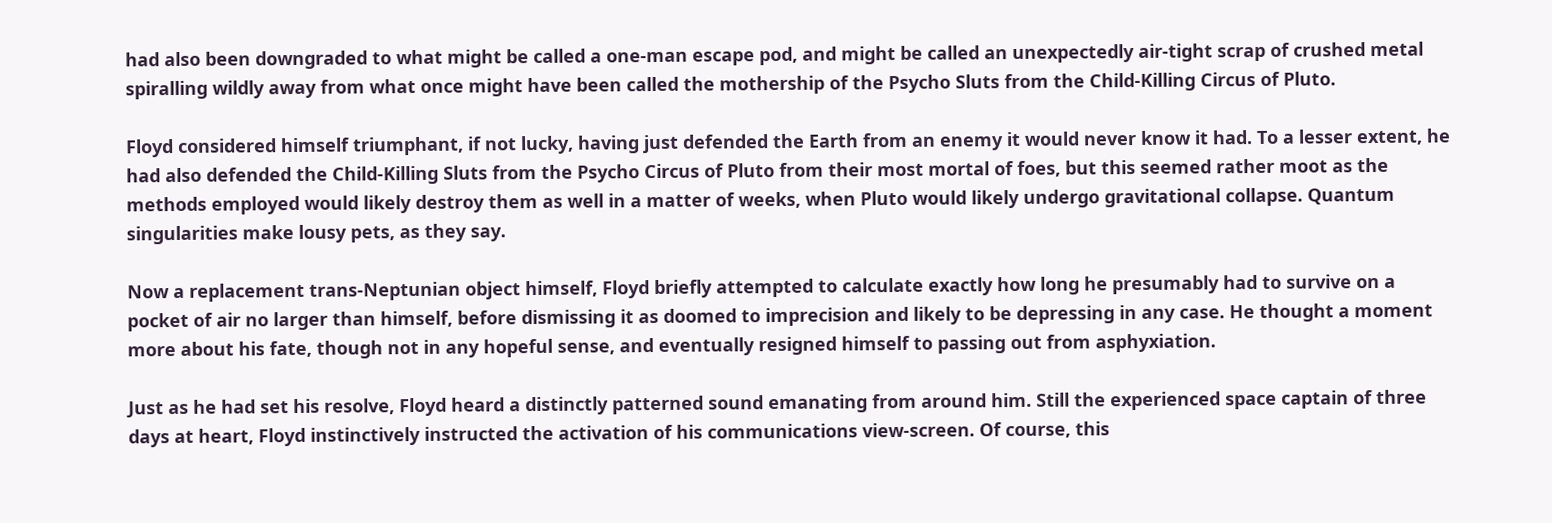had also been downgraded to what might be called a one-man escape pod, and might be called an unexpectedly air-tight scrap of crushed metal spiralling wildly away from what once might have been called the mothership of the Psycho Sluts from the Child-Killing Circus of Pluto.

Floyd considered himself triumphant, if not lucky, having just defended the Earth from an enemy it would never know it had. To a lesser extent, he had also defended the Child-Killing Sluts from the Psycho Circus of Pluto from their most mortal of foes, but this seemed rather moot as the methods employed would likely destroy them as well in a matter of weeks, when Pluto would likely undergo gravitational collapse. Quantum singularities make lousy pets, as they say.

Now a replacement trans-Neptunian object himself, Floyd briefly attempted to calculate exactly how long he presumably had to survive on a pocket of air no larger than himself, before dismissing it as doomed to imprecision and likely to be depressing in any case. He thought a moment more about his fate, though not in any hopeful sense, and eventually resigned himself to passing out from asphyxiation.

Just as he had set his resolve, Floyd heard a distinctly patterned sound emanating from around him. Still the experienced space captain of three days at heart, Floyd instinctively instructed the activation of his communications view-screen. Of course, this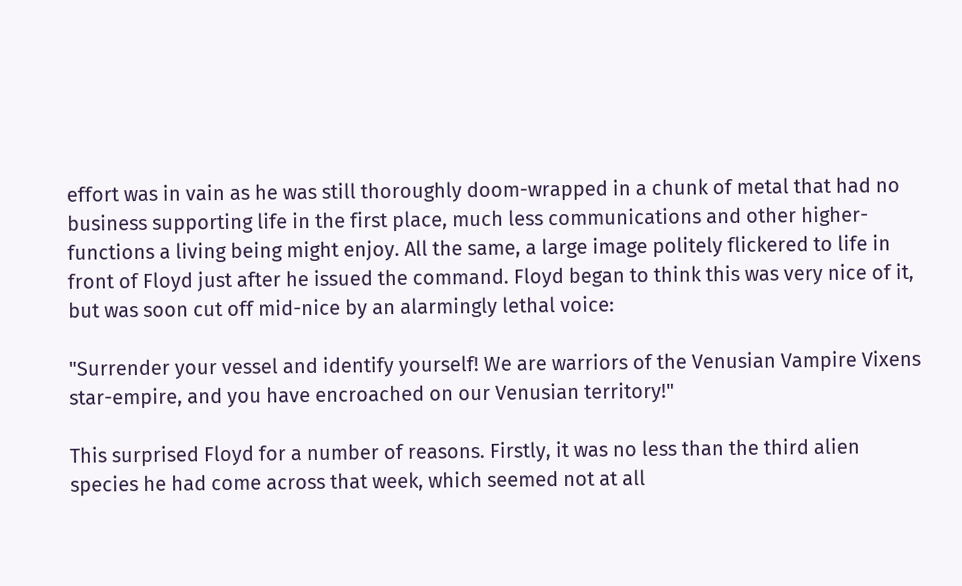effort was in vain as he was still thoroughly doom-wrapped in a chunk of metal that had no business supporting life in the first place, much less communications and other higher-functions a living being might enjoy. All the same, a large image politely flickered to life in front of Floyd just after he issued the command. Floyd began to think this was very nice of it, but was soon cut off mid-nice by an alarmingly lethal voice:

"Surrender your vessel and identify yourself! We are warriors of the Venusian Vampire Vixens star-empire, and you have encroached on our Venusian territory!"

This surprised Floyd for a number of reasons. Firstly, it was no less than the third alien species he had come across that week, which seemed not at all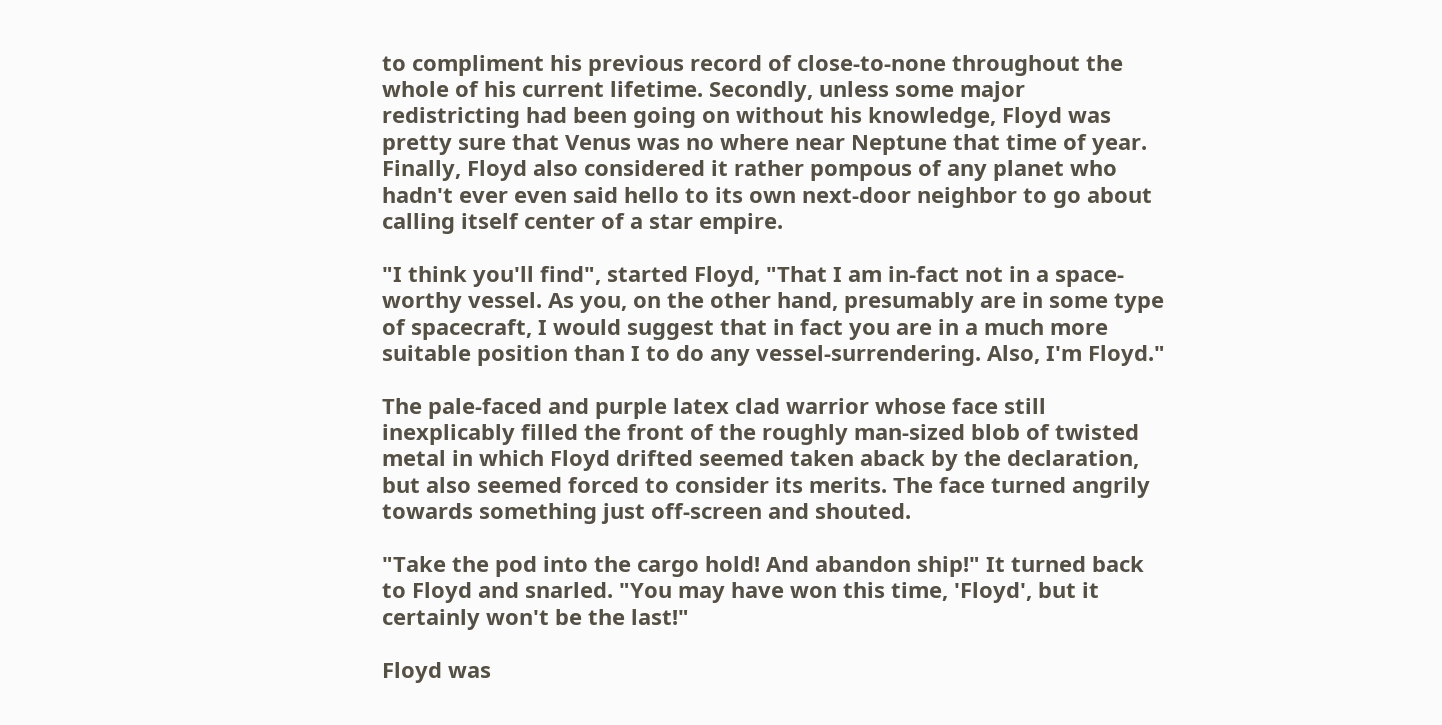to compliment his previous record of close-to-none throughout the whole of his current lifetime. Secondly, unless some major redistricting had been going on without his knowledge, Floyd was pretty sure that Venus was no where near Neptune that time of year. Finally, Floyd also considered it rather pompous of any planet who hadn't ever even said hello to its own next-door neighbor to go about calling itself center of a star empire.

"I think you'll find", started Floyd, "That I am in-fact not in a space- worthy vessel. As you, on the other hand, presumably are in some type of spacecraft, I would suggest that in fact you are in a much more suitable position than I to do any vessel-surrendering. Also, I'm Floyd."

The pale-faced and purple latex clad warrior whose face still inexplicably filled the front of the roughly man-sized blob of twisted metal in which Floyd drifted seemed taken aback by the declaration, but also seemed forced to consider its merits. The face turned angrily towards something just off-screen and shouted.

"Take the pod into the cargo hold! And abandon ship!" It turned back to Floyd and snarled. "You may have won this time, 'Floyd', but it certainly won't be the last!"

Floyd was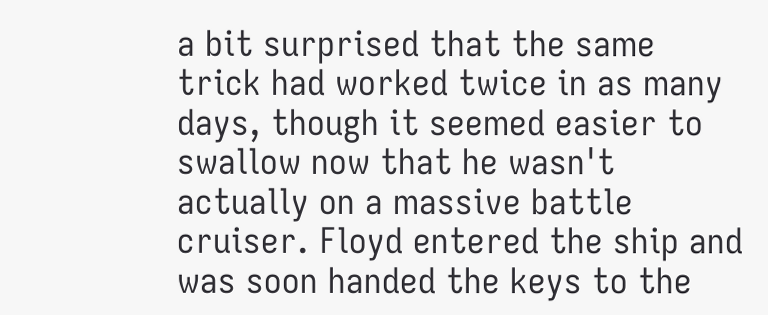a bit surprised that the same trick had worked twice in as many days, though it seemed easier to swallow now that he wasn't actually on a massive battle cruiser. Floyd entered the ship and was soon handed the keys to the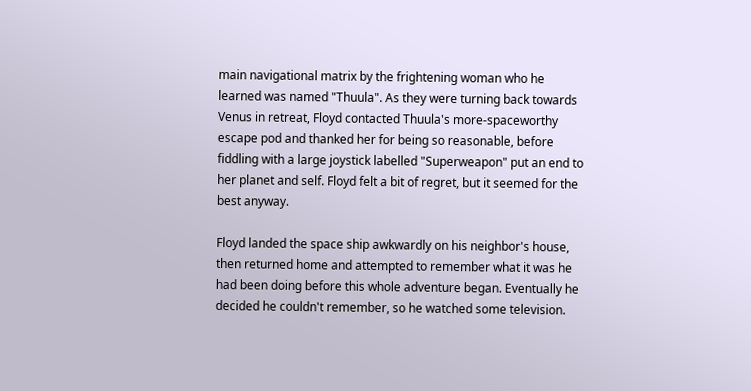main navigational matrix by the frightening woman who he learned was named "Thuula". As they were turning back towards Venus in retreat, Floyd contacted Thuula's more-spaceworthy escape pod and thanked her for being so reasonable, before fiddling with a large joystick labelled "Superweapon" put an end to her planet and self. Floyd felt a bit of regret, but it seemed for the best anyway.

Floyd landed the space ship awkwardly on his neighbor's house, then returned home and attempted to remember what it was he had been doing before this whole adventure began. Eventually he decided he couldn't remember, so he watched some television.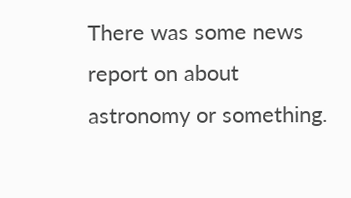There was some news report on about astronomy or something.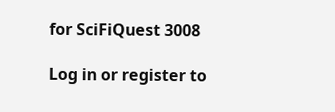for SciFiQuest 3008

Log in or register to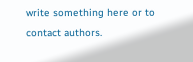write something here or to contact authors.